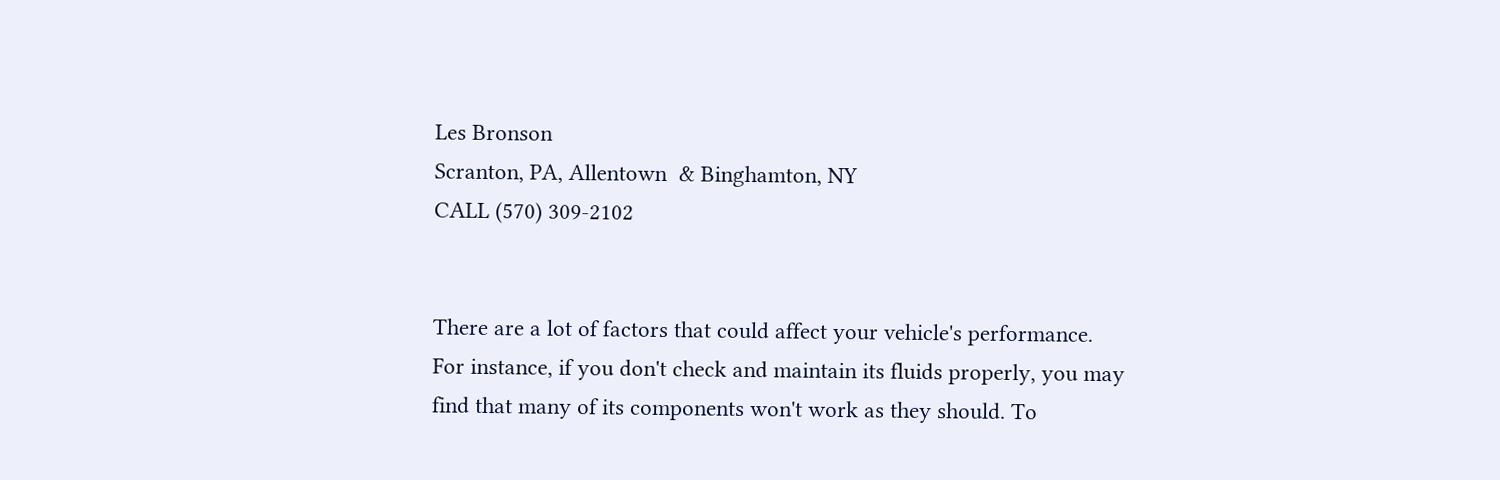Les Bronson
Scranton, PA, Allentown  & Binghamton, NY
CALL (570) 309-2102


There are a lot of factors that could affect your vehicle's performance. For instance, if you don't check and maintain its fluids properly, you may find that many of its components won't work as they should. To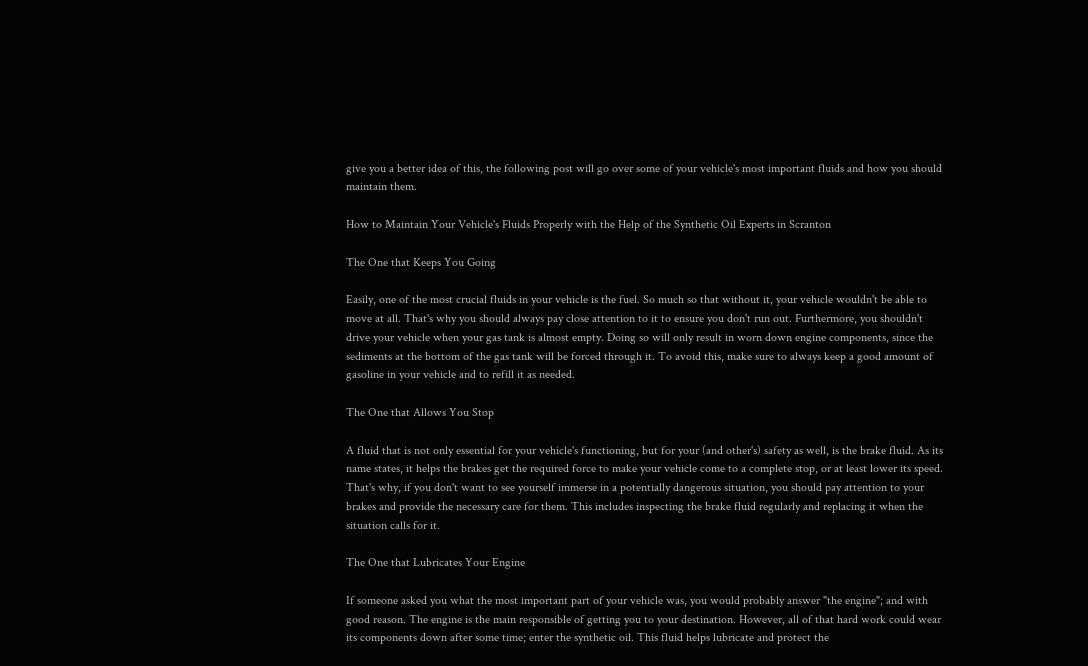give you a better idea of this, the following post will go over some of your vehicle's most important fluids and how you should maintain them.

How to Maintain Your Vehicle's Fluids Properly with the Help of the Synthetic Oil Experts in Scranton

The One that Keeps You Going

Easily, one of the most crucial fluids in your vehicle is the fuel. So much so that without it, your vehicle wouldn't be able to move at all. That's why you should always pay close attention to it to ensure you don't run out. Furthermore, you shouldn't drive your vehicle when your gas tank is almost empty. Doing so will only result in worn down engine components, since the sediments at the bottom of the gas tank will be forced through it. To avoid this, make sure to always keep a good amount of gasoline in your vehicle and to refill it as needed.

The One that Allows You Stop

A fluid that is not only essential for your vehicle's functioning, but for your (and other's) safety as well, is the brake fluid. As its name states, it helps the brakes get the required force to make your vehicle come to a complete stop, or at least lower its speed. That's why, if you don't want to see yourself immerse in a potentially dangerous situation, you should pay attention to your brakes and provide the necessary care for them. This includes inspecting the brake fluid regularly and replacing it when the situation calls for it.

The One that Lubricates Your Engine

If someone asked you what the most important part of your vehicle was, you would probably answer "the engine"; and with good reason. The engine is the main responsible of getting you to your destination. However, all of that hard work could wear its components down after some time; enter the synthetic oil. This fluid helps lubricate and protect the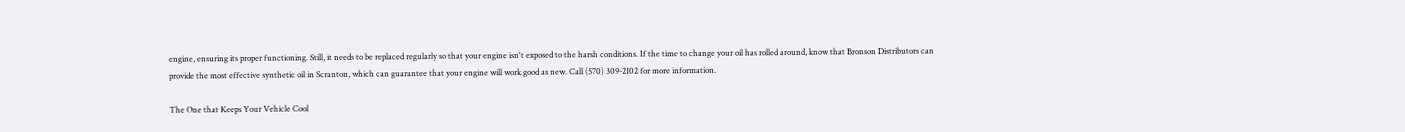engine, ensuring its proper functioning. Still, it needs to be replaced regularly so that your engine isn't exposed to the harsh conditions. If the time to change your oil has rolled around, know that Bronson Distributors can provide the most effective synthetic oil in Scranton, which can guarantee that your engine will work good as new. Call (570) 309-2102 for more information.

The One that Keeps Your Vehicle Cool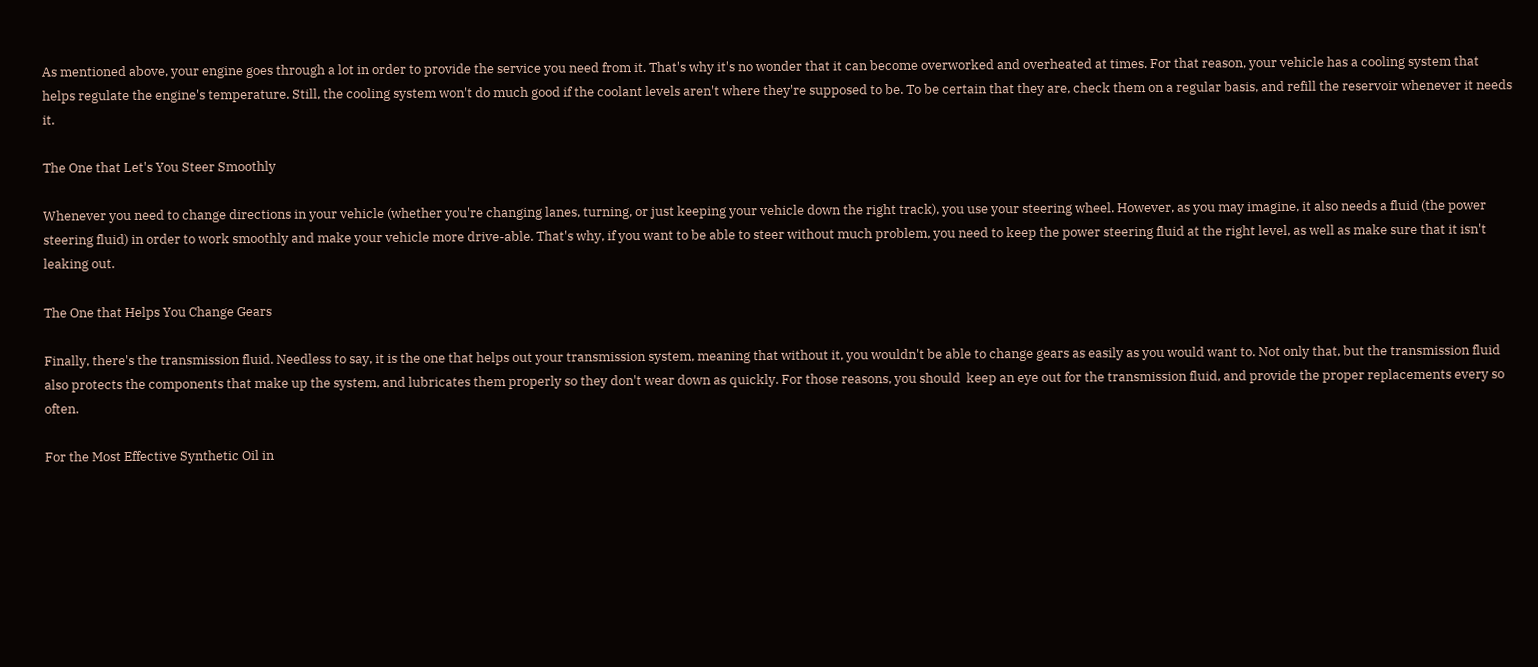As mentioned above, your engine goes through a lot in order to provide the service you need from it. That's why it's no wonder that it can become overworked and overheated at times. For that reason, your vehicle has a cooling system that helps regulate the engine's temperature. Still, the cooling system won't do much good if the coolant levels aren't where they're supposed to be. To be certain that they are, check them on a regular basis, and refill the reservoir whenever it needs it.

The One that Let's You Steer Smoothly

Whenever you need to change directions in your vehicle (whether you're changing lanes, turning, or just keeping your vehicle down the right track), you use your steering wheel. However, as you may imagine, it also needs a fluid (the power steering fluid) in order to work smoothly and make your vehicle more drive-able. That's why, if you want to be able to steer without much problem, you need to keep the power steering fluid at the right level, as well as make sure that it isn't leaking out.

The One that Helps You Change Gears

Finally, there's the transmission fluid. Needless to say, it is the one that helps out your transmission system, meaning that without it, you wouldn't be able to change gears as easily as you would want to. Not only that, but the transmission fluid also protects the components that make up the system, and lubricates them properly so they don't wear down as quickly. For those reasons, you should  keep an eye out for the transmission fluid, and provide the proper replacements every so often.

For the Most Effective Synthetic Oil in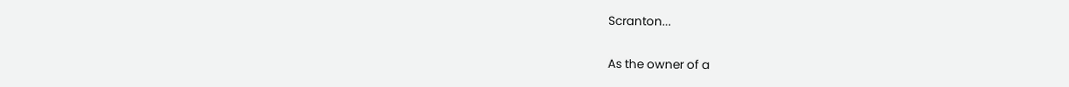Scranton...

As the owner of a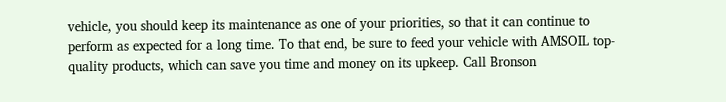vehicle, you should keep its maintenance as one of your priorities, so that it can continue to perform as expected for a long time. To that end, be sure to feed your vehicle with AMSOIL top-quality products, which can save you time and money on its upkeep. Call Bronson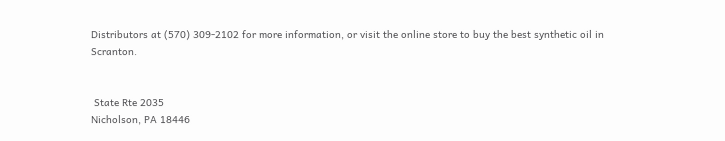Distributors at (570) 309-2102 for more information, or visit the online store to buy the best synthetic oil in Scranton.


 State Rte 2035
Nicholson, PA 18446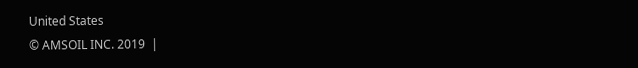United States
© AMSOIL INC. 2019  |